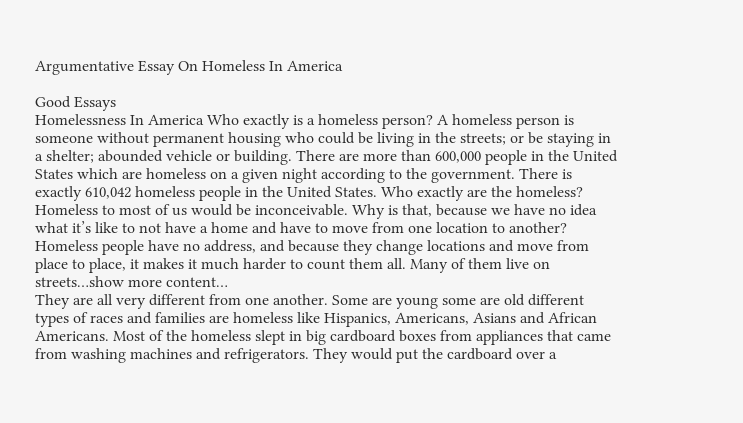Argumentative Essay On Homeless In America

Good Essays
Homelessness In America Who exactly is a homeless person? A homeless person is someone without permanent housing who could be living in the streets; or be staying in a shelter; abounded vehicle or building. There are more than 600,000 people in the United States which are homeless on a given night according to the government. There is exactly 610,042 homeless people in the United States. Who exactly are the homeless? Homeless to most of us would be inconceivable. Why is that, because we have no idea what it’s like to not have a home and have to move from one location to another? Homeless people have no address, and because they change locations and move from place to place, it makes it much harder to count them all. Many of them live on streets…show more content…
They are all very different from one another. Some are young some are old different types of races and families are homeless like Hispanics, Americans, Asians and African Americans. Most of the homeless slept in big cardboard boxes from appliances that came from washing machines and refrigerators. They would put the cardboard over a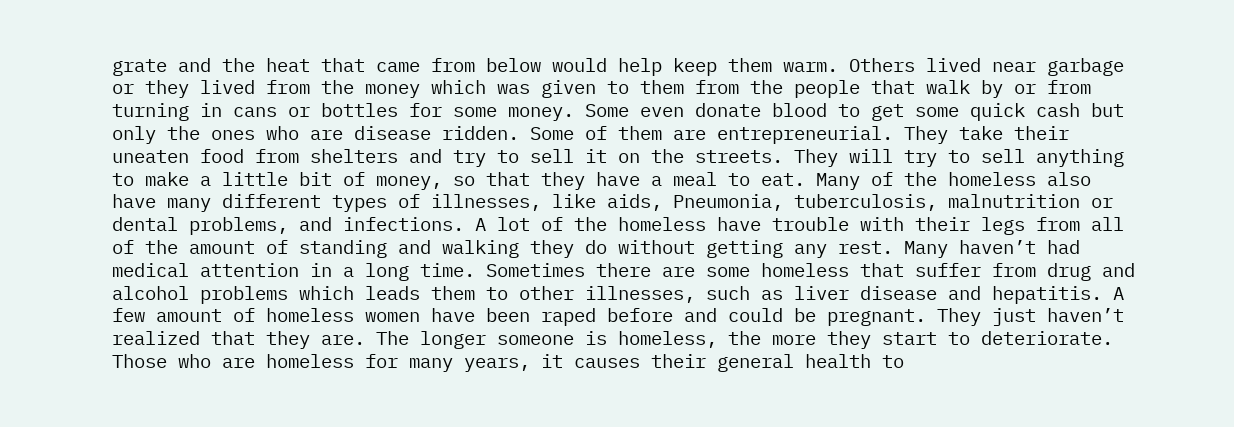grate and the heat that came from below would help keep them warm. Others lived near garbage or they lived from the money which was given to them from the people that walk by or from turning in cans or bottles for some money. Some even donate blood to get some quick cash but only the ones who are disease ridden. Some of them are entrepreneurial. They take their uneaten food from shelters and try to sell it on the streets. They will try to sell anything to make a little bit of money, so that they have a meal to eat. Many of the homeless also have many different types of illnesses, like aids, Pneumonia, tuberculosis, malnutrition or dental problems, and infections. A lot of the homeless have trouble with their legs from all of the amount of standing and walking they do without getting any rest. Many haven’t had medical attention in a long time. Sometimes there are some homeless that suffer from drug and alcohol problems which leads them to other illnesses, such as liver disease and hepatitis. A few amount of homeless women have been raped before and could be pregnant. They just haven’t realized that they are. The longer someone is homeless, the more they start to deteriorate. Those who are homeless for many years, it causes their general health to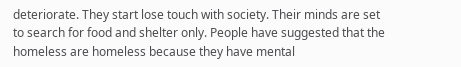deteriorate. They start lose touch with society. Their minds are set to search for food and shelter only. People have suggested that the homeless are homeless because they have mental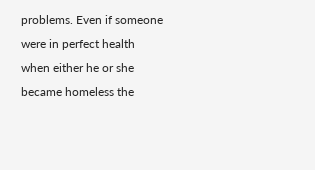problems. Even if someone were in perfect health when either he or she became homeless the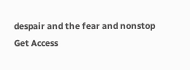despair and the fear and nonstop
Get Access